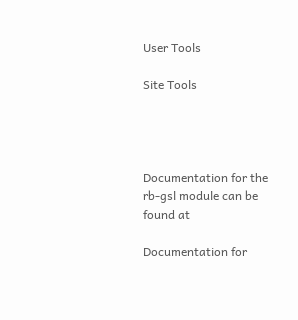User Tools

Site Tools




Documentation for the rb-gsl module can be found at

Documentation for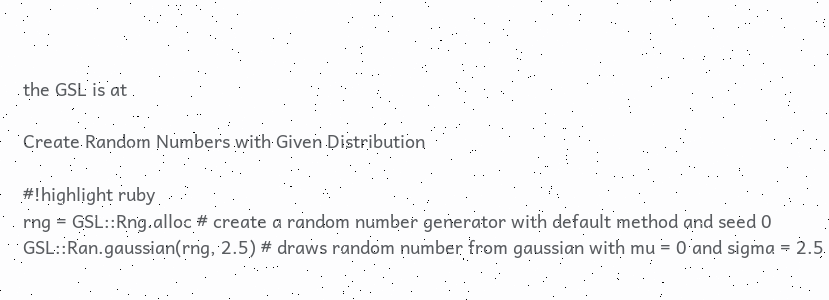the GSL is at

Create Random Numbers with Given Distribution

#!highlight ruby
rng = GSL::Rng.alloc # create a random number generator with default method and seed 0
GSL::Ran.gaussian(rng, 2.5) # draws random number from gaussian with mu = 0 and sigma = 2.5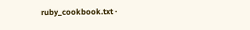ruby_cookbook.txt ·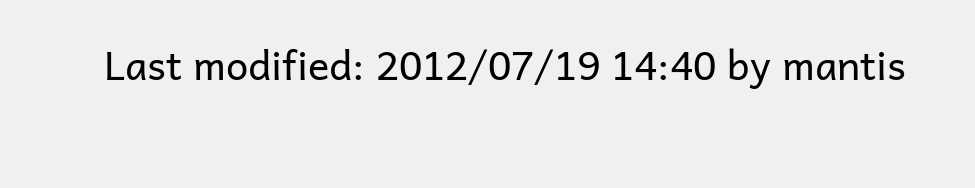Last modified: 2012/07/19 14:40 by mantis